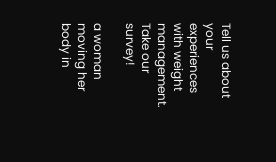Tell us about your experiences with weight management. Take our survey!

a woman moving her body in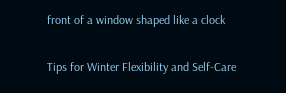front of a window shaped like a clock

Tips for Winter Flexibility and Self-Care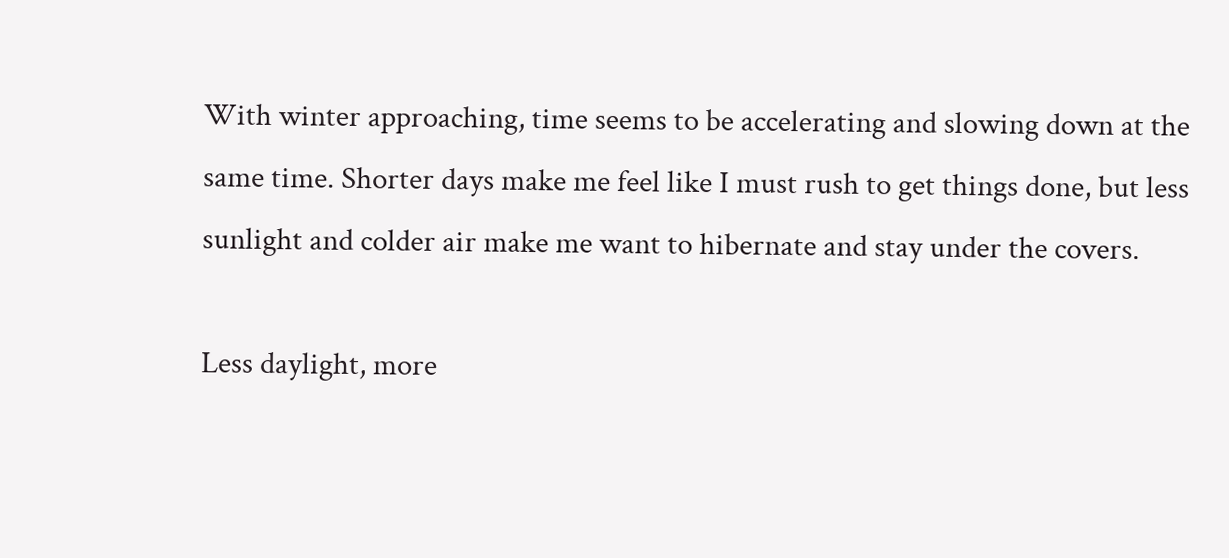With winter approaching, time seems to be accelerating and slowing down at the same time. Shorter days make me feel like I must rush to get things done, but less sunlight and colder air make me want to hibernate and stay under the covers.

Less daylight, more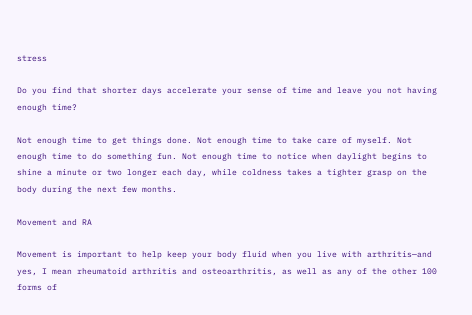stress

Do you find that shorter days accelerate your sense of time and leave you not having enough time?

Not enough time to get things done. Not enough time to take care of myself. Not enough time to do something fun. Not enough time to notice when daylight begins to shine a minute or two longer each day, while coldness takes a tighter grasp on the body during the next few months.

Movement and RA

Movement is important to help keep your body fluid when you live with arthritis—and yes, I mean rheumatoid arthritis and osteoarthritis, as well as any of the other 100 forms of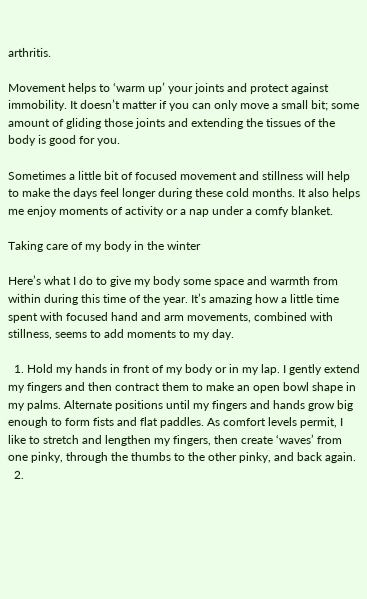arthritis.

Movement helps to ‘warm up’ your joints and protect against immobility. It doesn’t matter if you can only move a small bit; some amount of gliding those joints and extending the tissues of the body is good for you.

Sometimes a little bit of focused movement and stillness will help to make the days feel longer during these cold months. It also helps me enjoy moments of activity or a nap under a comfy blanket.

Taking care of my body in the winter

Here’s what I do to give my body some space and warmth from within during this time of the year. It’s amazing how a little time spent with focused hand and arm movements, combined with stillness, seems to add moments to my day.

  1. Hold my hands in front of my body or in my lap. I gently extend my fingers and then contract them to make an open bowl shape in my palms. Alternate positions until my fingers and hands grow big enough to form fists and flat paddles. As comfort levels permit, I like to stretch and lengthen my fingers, then create ‘waves’ from one pinky, through the thumbs to the other pinky, and back again.
  2.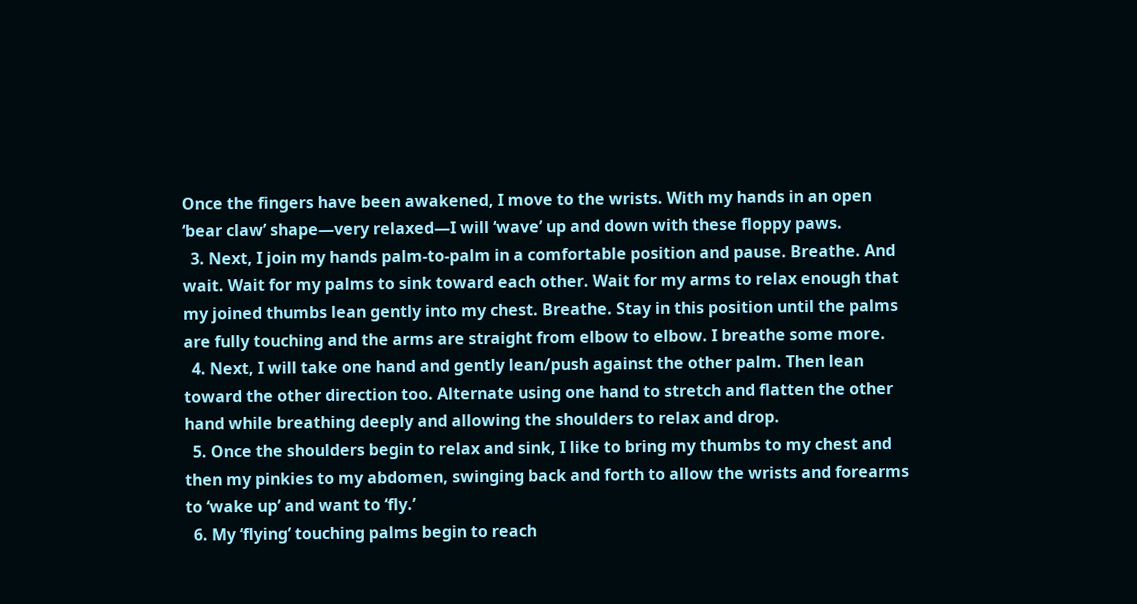Once the fingers have been awakened, I move to the wrists. With my hands in an open ‘bear claw’ shape—very relaxed—I will ‘wave’ up and down with these floppy paws.
  3. Next, I join my hands palm-to-palm in a comfortable position and pause. Breathe. And wait. Wait for my palms to sink toward each other. Wait for my arms to relax enough that my joined thumbs lean gently into my chest. Breathe. Stay in this position until the palms are fully touching and the arms are straight from elbow to elbow. I breathe some more.
  4. Next, I will take one hand and gently lean/push against the other palm. Then lean toward the other direction too. Alternate using one hand to stretch and flatten the other hand while breathing deeply and allowing the shoulders to relax and drop.
  5. Once the shoulders begin to relax and sink, I like to bring my thumbs to my chest and then my pinkies to my abdomen, swinging back and forth to allow the wrists and forearms to ‘wake up’ and want to ‘fly.’
  6. My ‘flying’ touching palms begin to reach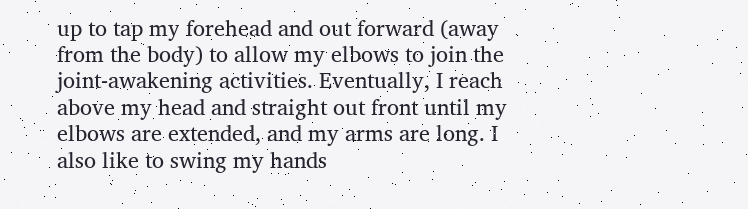up to tap my forehead and out forward (away from the body) to allow my elbows to join the joint-awakening activities. Eventually, I reach above my head and straight out front until my elbows are extended, and my arms are long. I also like to swing my hands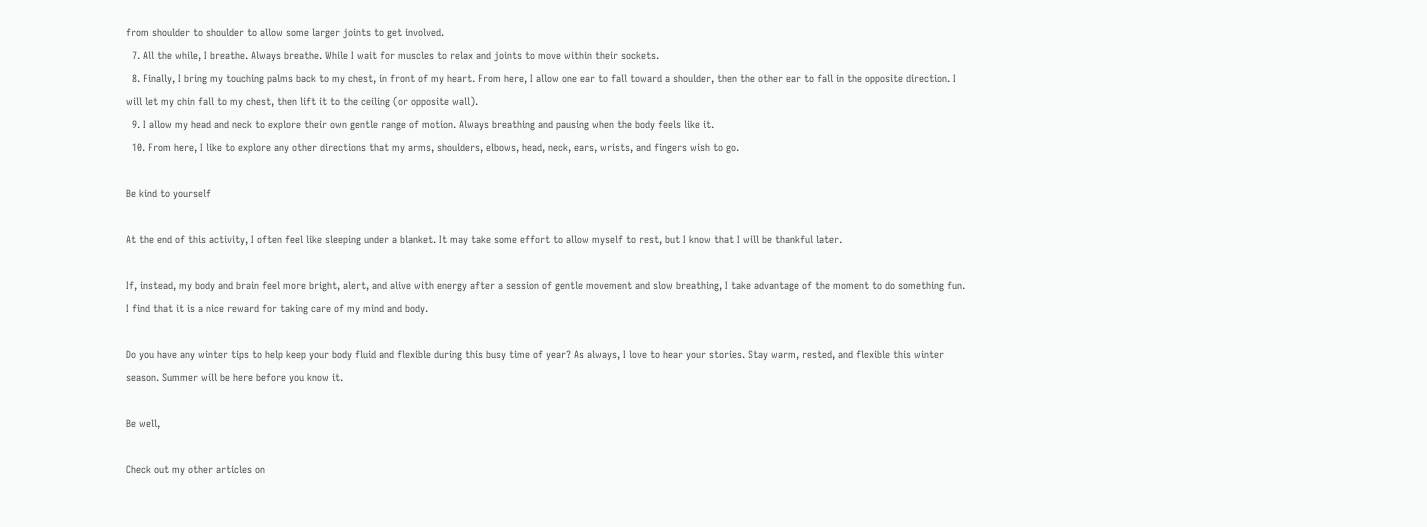from shoulder to shoulder to allow some larger joints to get involved.
  7. All the while, I breathe. Always breathe. While I wait for muscles to relax and joints to move within their sockets.
  8. Finally, I bring my touching palms back to my chest, in front of my heart. From here, I allow one ear to fall toward a shoulder, then the other ear to fall in the opposite direction. I will let my chin fall to my chest, then lift it to the ceiling (or opposite wall).
  9. I allow my head and neck to explore their own gentle range of motion. Always breathing and pausing when the body feels like it.
  10. From here, I like to explore any other directions that my arms, shoulders, elbows, head, neck, ears, wrists, and fingers wish to go.

Be kind to yourself

At the end of this activity, I often feel like sleeping under a blanket. It may take some effort to allow myself to rest, but I know that I will be thankful later.

If, instead, my body and brain feel more bright, alert, and alive with energy after a session of gentle movement and slow breathing, I take advantage of the moment to do something fun. I find that it is a nice reward for taking care of my mind and body.

Do you have any winter tips to help keep your body fluid and flexible during this busy time of year? As always, I love to hear your stories. Stay warm, rested, and flexible this winter season. Summer will be here before you know it.

Be well,

Check out my other articles on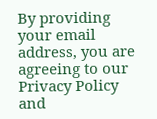By providing your email address, you are agreeing to our Privacy Policy and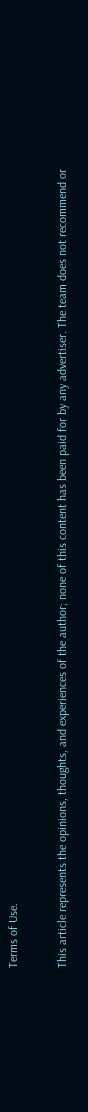Terms of Use.

This article represents the opinions, thoughts, and experiences of the author; none of this content has been paid for by any advertiser. The team does not recommend or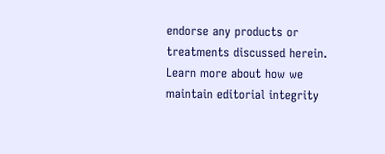endorse any products or treatments discussed herein. Learn more about how we maintain editorial integrity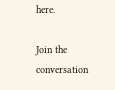here.

Join the conversation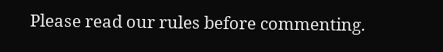Please read our rules before commenting.